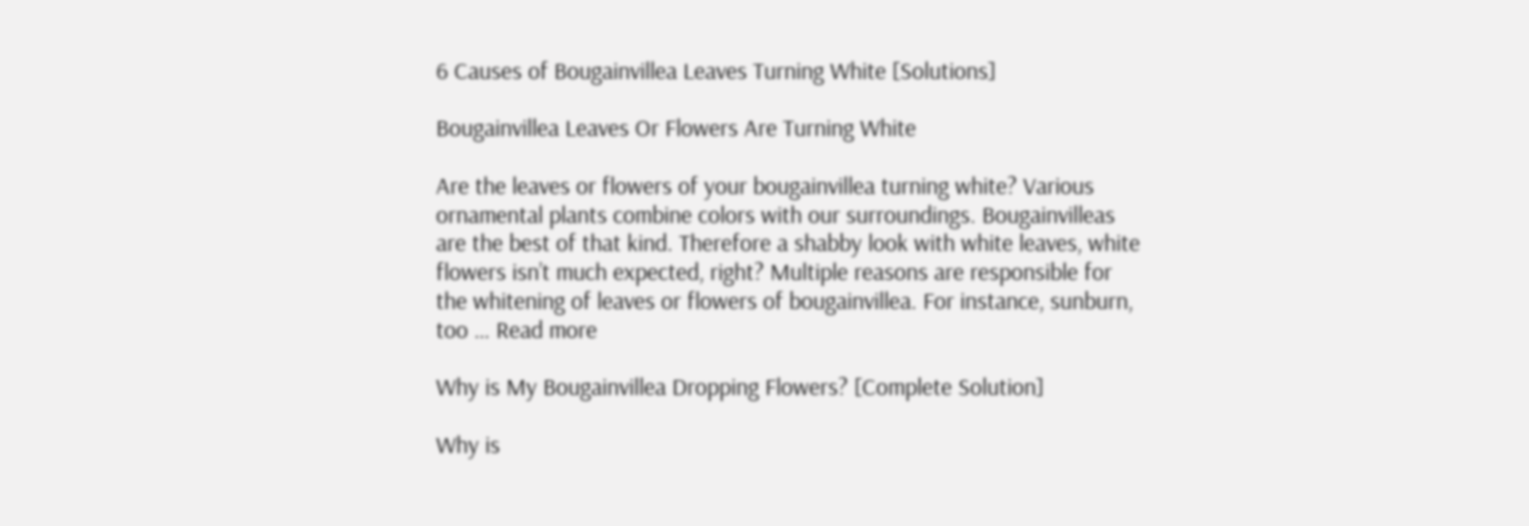6 Causes of Bougainvillea Leaves Turning White [Solutions]

Bougainvillea Leaves Or Flowers Are Turning White

Are the leaves or flowers of your bougainvillea turning white? Various ornamental plants combine colors with our surroundings. Bougainvilleas are the best of that kind. Therefore a shabby look with white leaves, white flowers isn’t much expected, right? Multiple reasons are responsible for the whitening of leaves or flowers of bougainvillea. For instance, sunburn, too … Read more

Why is My Bougainvillea Dropping Flowers? [Complete Solution]

Why is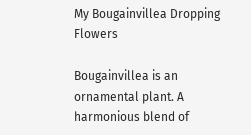My Bougainvillea Dropping Flowers

Bougainvillea is an ornamental plant. A harmonious blend of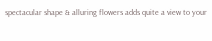spectacular shape & alluring flowers adds quite a view to your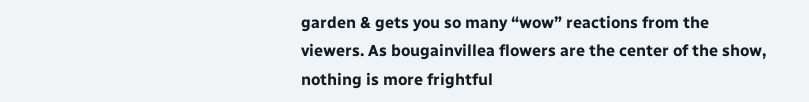garden & gets you so many “wow” reactions from the viewers. As bougainvillea flowers are the center of the show, nothing is more frightful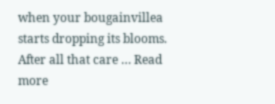when your bougainvillea starts dropping its blooms. After all that care … Read more